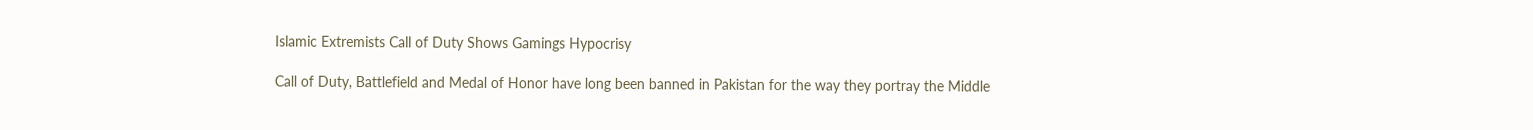Islamic Extremists Call of Duty Shows Gamings Hypocrisy

Call of Duty, Battlefield and Medal of Honor have long been banned in Pakistan for the way they portray the Middle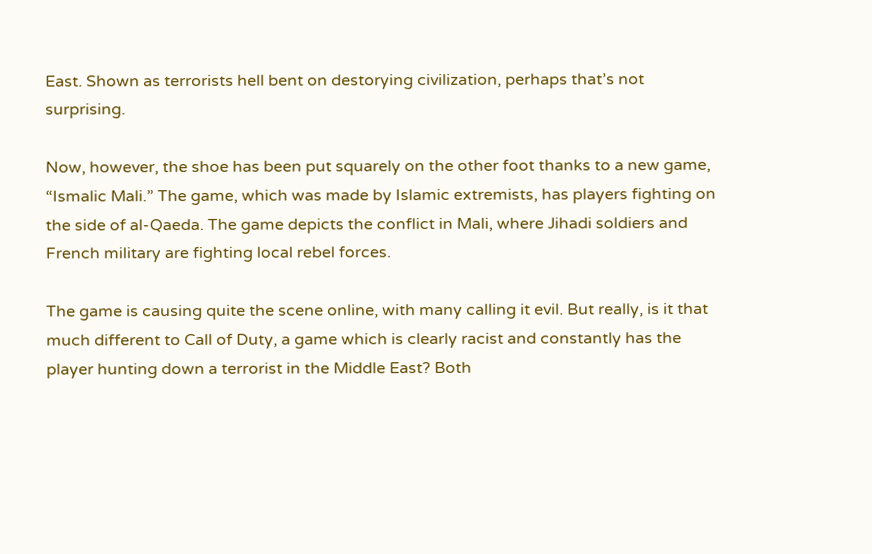East. Shown as terrorists hell bent on destorying civilization, perhaps that’s not surprising.

Now, however, the shoe has been put squarely on the other foot thanks to a new game, “Ismalic Mali.” The game, which was made by Islamic extremists, has players fighting on the side of al-Qaeda. The game depicts the conflict in Mali, where Jihadi soldiers and French military are fighting local rebel forces.

The game is causing quite the scene online, with many calling it evil. But really, is it that much different to Call of Duty, a game which is clearly racist and constantly has the player hunting down a terrorist in the Middle East? Both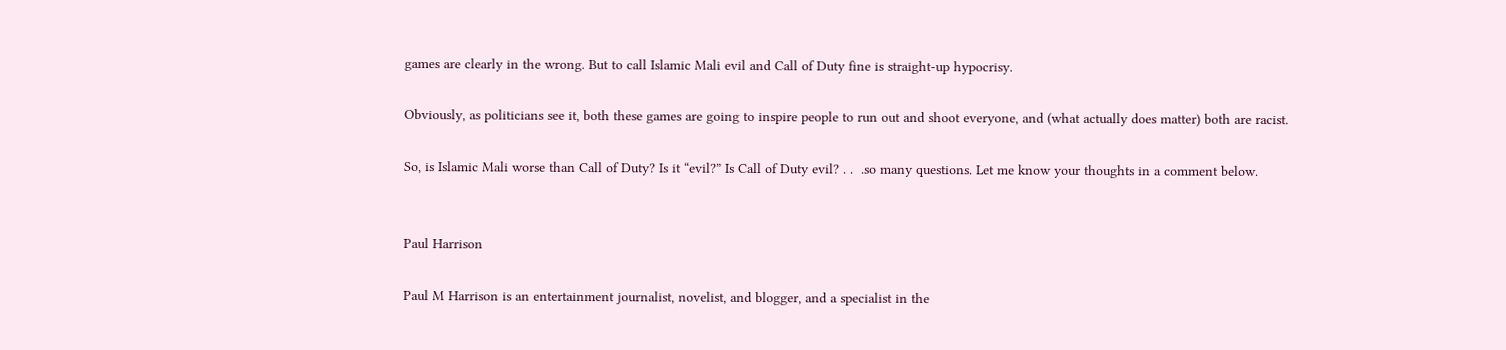games are clearly in the wrong. But to call Islamic Mali evil and Call of Duty fine is straight-up hypocrisy.

Obviously, as politicians see it, both these games are going to inspire people to run out and shoot everyone, and (what actually does matter) both are racist.

So, is Islamic Mali worse than Call of Duty? Is it “evil?” Is Call of Duty evil? . .  .so many questions. Let me know your thoughts in a comment below.


Paul Harrison

Paul M Harrison is an entertainment journalist, novelist, and blogger, and a specialist in the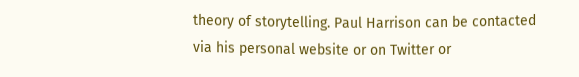theory of storytelling. Paul Harrison can be contacted via his personal website or on Twitter or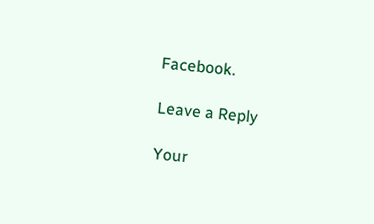Facebook.

Leave a Reply

Your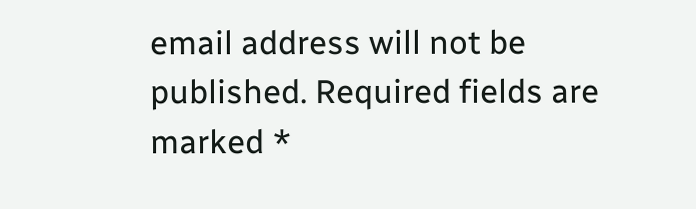email address will not be published. Required fields are marked *